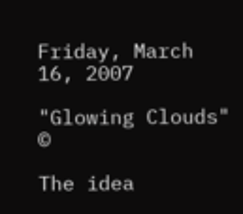Friday, March 16, 2007

"Glowing Clouds" ©

The idea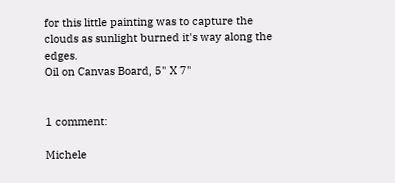for this little painting was to capture the clouds as sunlight burned it's way along the edges.
Oil on Canvas Board, 5" X 7"


1 comment:

Michele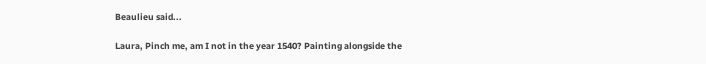Beaulieu said...

Laura, Pinch me, am I not in the year 1540? Painting alongside the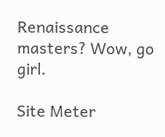Renaissance masters? Wow, go girl.

Site Meter